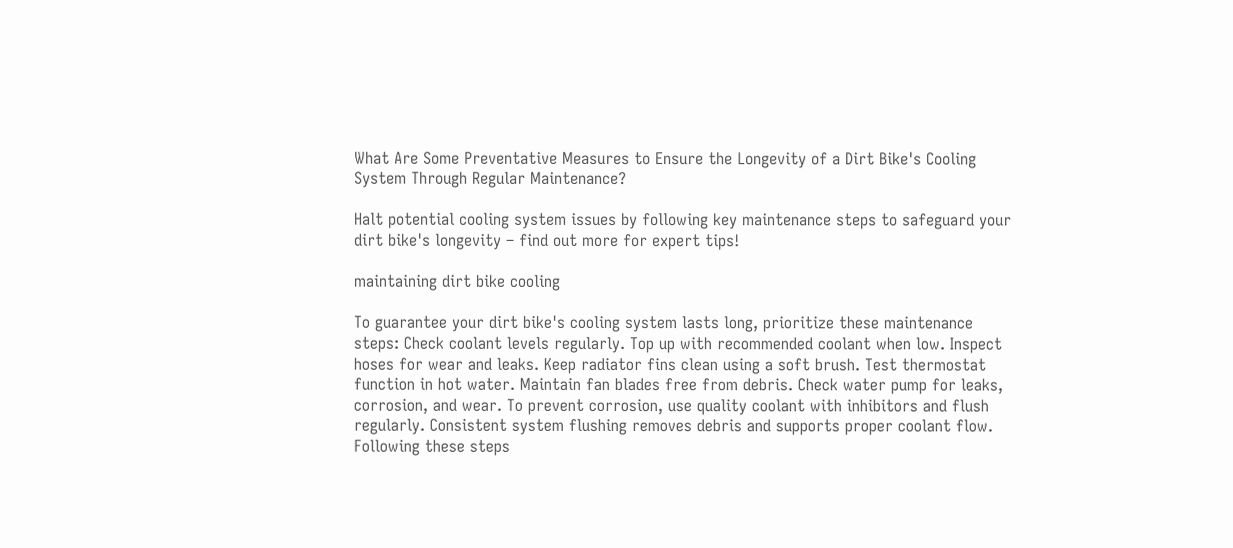What Are Some Preventative Measures to Ensure the Longevity of a Dirt Bike's Cooling System Through Regular Maintenance?

Halt potential cooling system issues by following key maintenance steps to safeguard your dirt bike's longevity – find out more for expert tips!

maintaining dirt bike cooling

To guarantee your dirt bike's cooling system lasts long, prioritize these maintenance steps: Check coolant levels regularly. Top up with recommended coolant when low. Inspect hoses for wear and leaks. Keep radiator fins clean using a soft brush. Test thermostat function in hot water. Maintain fan blades free from debris. Check water pump for leaks, corrosion, and wear. To prevent corrosion, use quality coolant with inhibitors and flush regularly. Consistent system flushing removes debris and supports proper coolant flow. Following these steps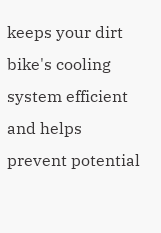keeps your dirt bike's cooling system efficient and helps prevent potential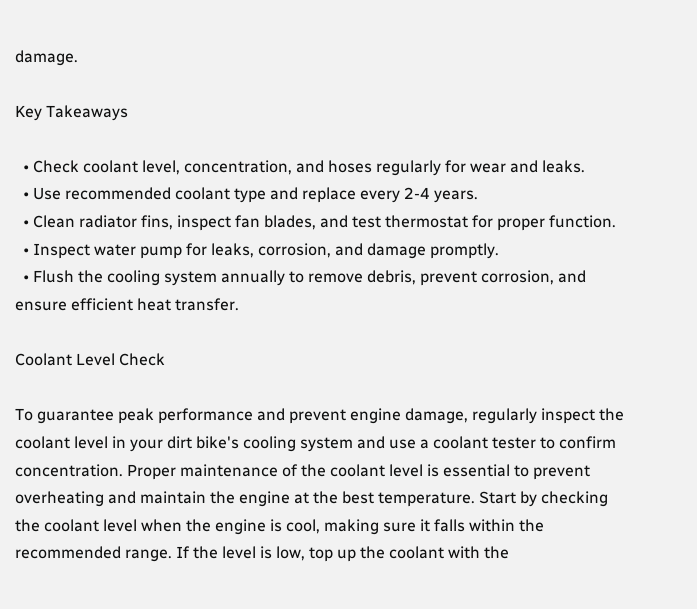damage.

Key Takeaways

  • Check coolant level, concentration, and hoses regularly for wear and leaks.
  • Use recommended coolant type and replace every 2-4 years.
  • Clean radiator fins, inspect fan blades, and test thermostat for proper function.
  • Inspect water pump for leaks, corrosion, and damage promptly.
  • Flush the cooling system annually to remove debris, prevent corrosion, and ensure efficient heat transfer.

Coolant Level Check

To guarantee peak performance and prevent engine damage, regularly inspect the coolant level in your dirt bike's cooling system and use a coolant tester to confirm concentration. Proper maintenance of the coolant level is essential to prevent overheating and maintain the engine at the best temperature. Start by checking the coolant level when the engine is cool, making sure it falls within the recommended range. If the level is low, top up the coolant with the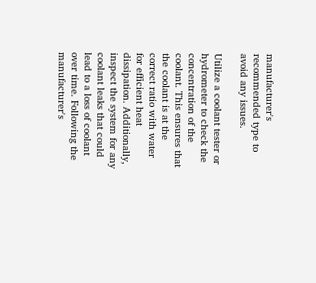manufacturer's recommended type to avoid any issues.

Utilize a coolant tester or hydrometer to check the concentration of the coolant. This ensures that the coolant is at the correct ratio with water for efficient heat dissipation. Additionally, inspect the system for any coolant leaks that could lead to a loss of coolant over time. Following the manufacturer's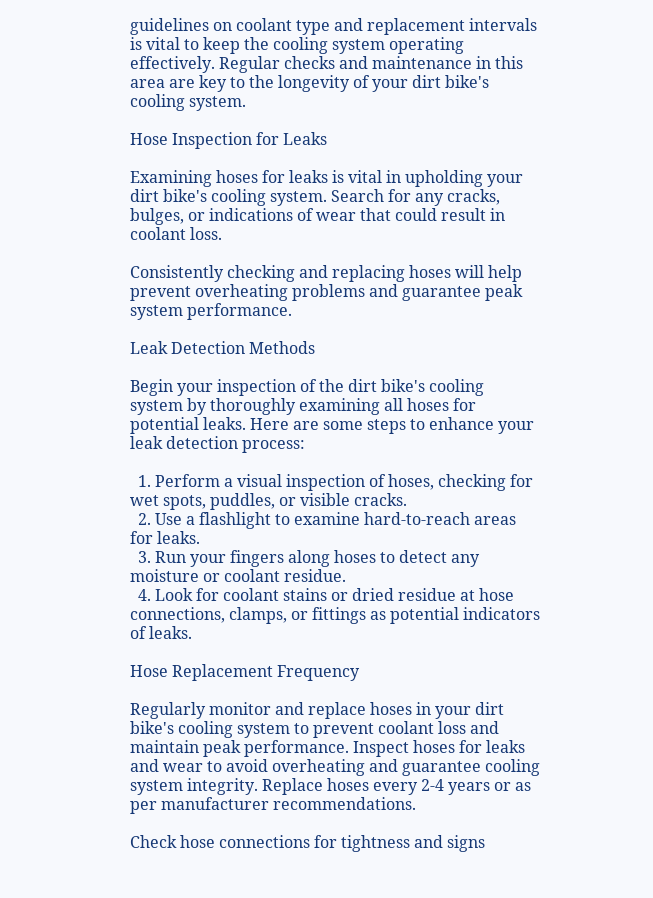guidelines on coolant type and replacement intervals is vital to keep the cooling system operating effectively. Regular checks and maintenance in this area are key to the longevity of your dirt bike's cooling system.

Hose Inspection for Leaks

Examining hoses for leaks is vital in upholding your dirt bike's cooling system. Search for any cracks, bulges, or indications of wear that could result in coolant loss.

Consistently checking and replacing hoses will help prevent overheating problems and guarantee peak system performance.

Leak Detection Methods

Begin your inspection of the dirt bike's cooling system by thoroughly examining all hoses for potential leaks. Here are some steps to enhance your leak detection process:

  1. Perform a visual inspection of hoses, checking for wet spots, puddles, or visible cracks.
  2. Use a flashlight to examine hard-to-reach areas for leaks.
  3. Run your fingers along hoses to detect any moisture or coolant residue.
  4. Look for coolant stains or dried residue at hose connections, clamps, or fittings as potential indicators of leaks.

Hose Replacement Frequency

Regularly monitor and replace hoses in your dirt bike's cooling system to prevent coolant loss and maintain peak performance. Inspect hoses for leaks and wear to avoid overheating and guarantee cooling system integrity. Replace hoses every 2-4 years or as per manufacturer recommendations.

Check hose connections for tightness and signs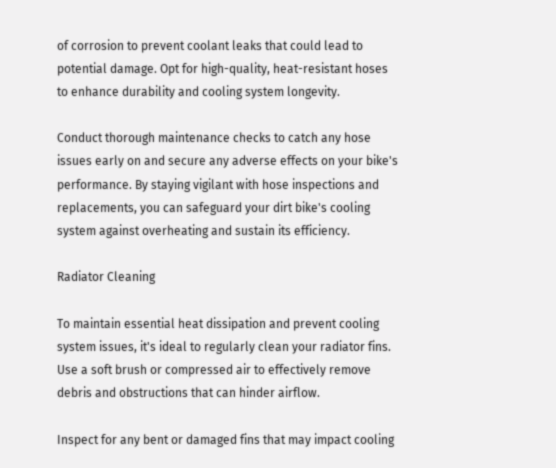of corrosion to prevent coolant leaks that could lead to potential damage. Opt for high-quality, heat-resistant hoses to enhance durability and cooling system longevity.

Conduct thorough maintenance checks to catch any hose issues early on and secure any adverse effects on your bike's performance. By staying vigilant with hose inspections and replacements, you can safeguard your dirt bike's cooling system against overheating and sustain its efficiency.

Radiator Cleaning

To maintain essential heat dissipation and prevent cooling system issues, it's ideal to regularly clean your radiator fins. Use a soft brush or compressed air to effectively remove debris and obstructions that can hinder airflow.

Inspect for any bent or damaged fins that may impact cooling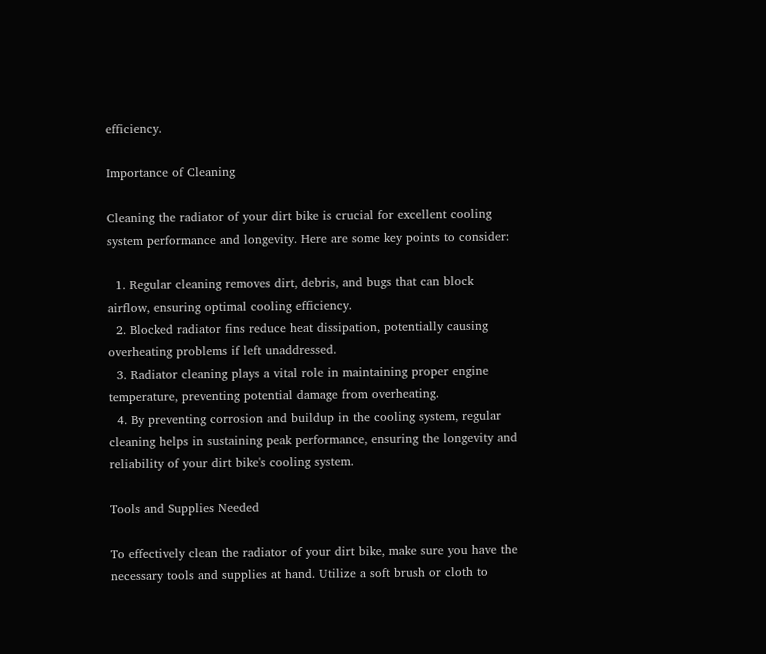efficiency.

Importance of Cleaning

Cleaning the radiator of your dirt bike is crucial for excellent cooling system performance and longevity. Here are some key points to consider:

  1. Regular cleaning removes dirt, debris, and bugs that can block airflow, ensuring optimal cooling efficiency.
  2. Blocked radiator fins reduce heat dissipation, potentially causing overheating problems if left unaddressed.
  3. Radiator cleaning plays a vital role in maintaining proper engine temperature, preventing potential damage from overheating.
  4. By preventing corrosion and buildup in the cooling system, regular cleaning helps in sustaining peak performance, ensuring the longevity and reliability of your dirt bike's cooling system.

Tools and Supplies Needed

To effectively clean the radiator of your dirt bike, make sure you have the necessary tools and supplies at hand. Utilize a soft brush or cloth to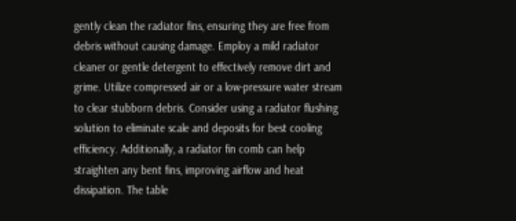gently clean the radiator fins, ensuring they are free from debris without causing damage. Employ a mild radiator cleaner or gentle detergent to effectively remove dirt and grime. Utilize compressed air or a low-pressure water stream to clear stubborn debris. Consider using a radiator flushing solution to eliminate scale and deposits for best cooling efficiency. Additionally, a radiator fin comb can help straighten any bent fins, improving airflow and heat dissipation. The table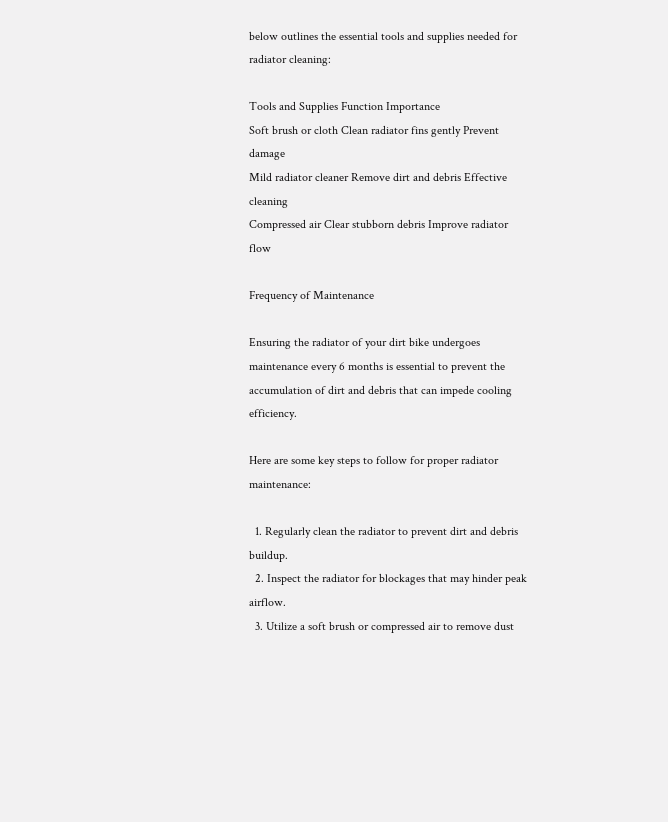below outlines the essential tools and supplies needed for radiator cleaning:

Tools and Supplies Function Importance
Soft brush or cloth Clean radiator fins gently Prevent damage
Mild radiator cleaner Remove dirt and debris Effective cleaning
Compressed air Clear stubborn debris Improve radiator flow

Frequency of Maintenance

Ensuring the radiator of your dirt bike undergoes maintenance every 6 months is essential to prevent the accumulation of dirt and debris that can impede cooling efficiency.

Here are some key steps to follow for proper radiator maintenance:

  1. Regularly clean the radiator to prevent dirt and debris buildup.
  2. Inspect the radiator for blockages that may hinder peak airflow.
  3. Utilize a soft brush or compressed air to remove dust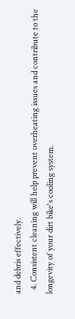and debris effectively.
  4. Consistent cleaning will help prevent overheating issues and contribute to the longevity of your dirt bike's cooling system.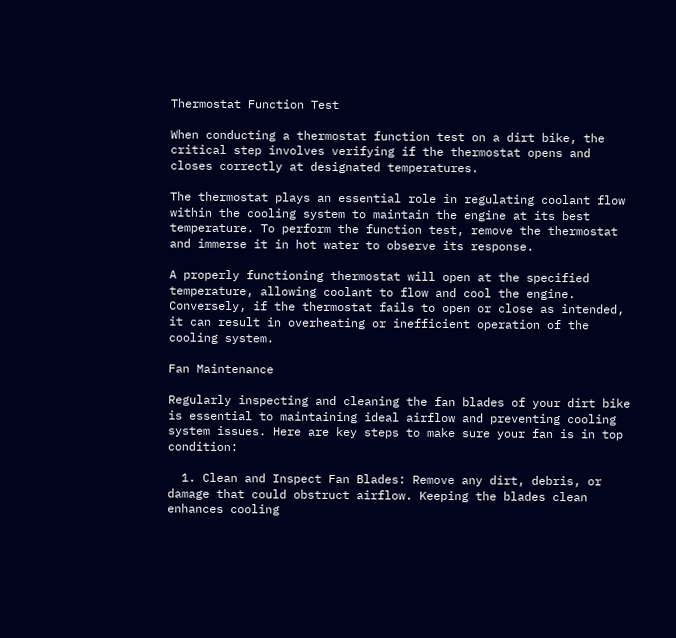Thermostat Function Test

When conducting a thermostat function test on a dirt bike, the critical step involves verifying if the thermostat opens and closes correctly at designated temperatures.

The thermostat plays an essential role in regulating coolant flow within the cooling system to maintain the engine at its best temperature. To perform the function test, remove the thermostat and immerse it in hot water to observe its response.

A properly functioning thermostat will open at the specified temperature, allowing coolant to flow and cool the engine. Conversely, if the thermostat fails to open or close as intended, it can result in overheating or inefficient operation of the cooling system.

Fan Maintenance

Regularly inspecting and cleaning the fan blades of your dirt bike is essential to maintaining ideal airflow and preventing cooling system issues. Here are key steps to make sure your fan is in top condition:

  1. Clean and Inspect Fan Blades: Remove any dirt, debris, or damage that could obstruct airflow. Keeping the blades clean enhances cooling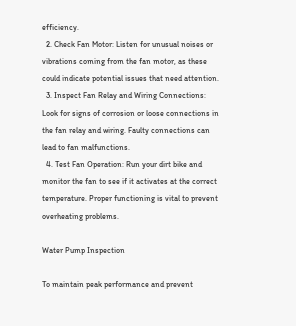efficiency.
  2. Check Fan Motor: Listen for unusual noises or vibrations coming from the fan motor, as these could indicate potential issues that need attention.
  3. Inspect Fan Relay and Wiring Connections: Look for signs of corrosion or loose connections in the fan relay and wiring. Faulty connections can lead to fan malfunctions.
  4. Test Fan Operation: Run your dirt bike and monitor the fan to see if it activates at the correct temperature. Proper functioning is vital to prevent overheating problems.

Water Pump Inspection

To maintain peak performance and prevent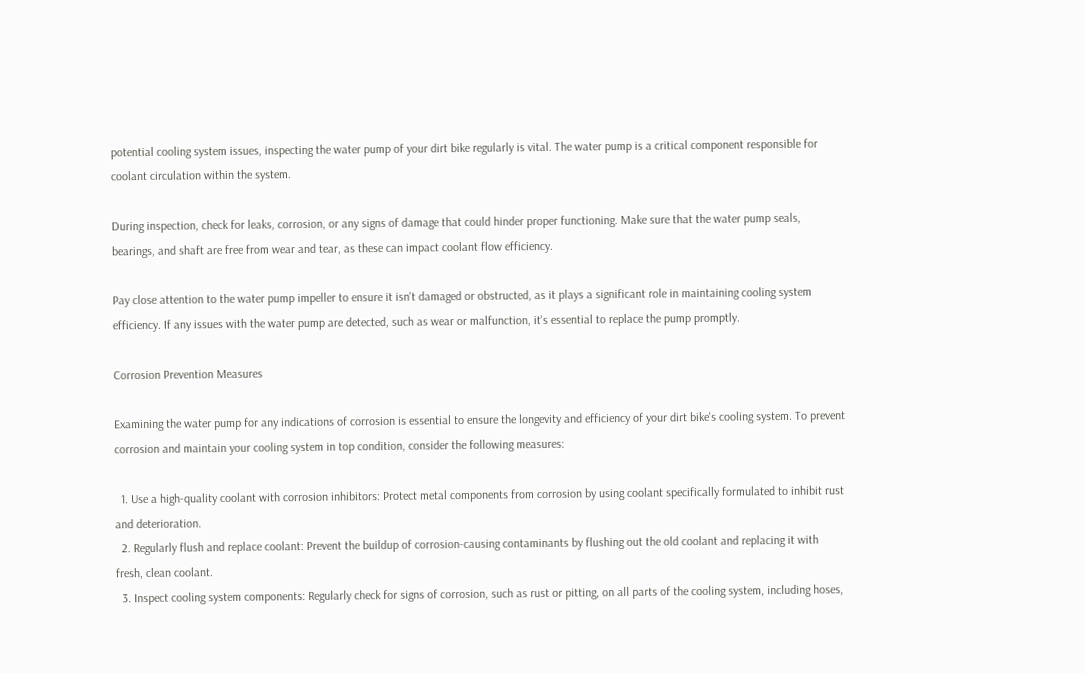potential cooling system issues, inspecting the water pump of your dirt bike regularly is vital. The water pump is a critical component responsible for coolant circulation within the system.

During inspection, check for leaks, corrosion, or any signs of damage that could hinder proper functioning. Make sure that the water pump seals, bearings, and shaft are free from wear and tear, as these can impact coolant flow efficiency.

Pay close attention to the water pump impeller to ensure it isn't damaged or obstructed, as it plays a significant role in maintaining cooling system efficiency. If any issues with the water pump are detected, such as wear or malfunction, it's essential to replace the pump promptly.

Corrosion Prevention Measures

Examining the water pump for any indications of corrosion is essential to ensure the longevity and efficiency of your dirt bike's cooling system. To prevent corrosion and maintain your cooling system in top condition, consider the following measures:

  1. Use a high-quality coolant with corrosion inhibitors: Protect metal components from corrosion by using coolant specifically formulated to inhibit rust and deterioration.
  2. Regularly flush and replace coolant: Prevent the buildup of corrosion-causing contaminants by flushing out the old coolant and replacing it with fresh, clean coolant.
  3. Inspect cooling system components: Regularly check for signs of corrosion, such as rust or pitting, on all parts of the cooling system, including hoses,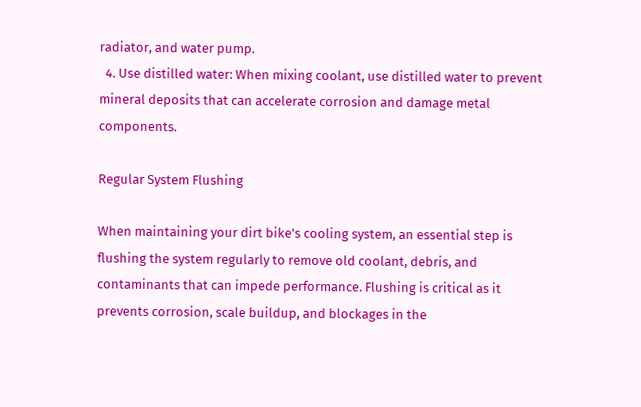radiator, and water pump.
  4. Use distilled water: When mixing coolant, use distilled water to prevent mineral deposits that can accelerate corrosion and damage metal components.

Regular System Flushing

When maintaining your dirt bike's cooling system, an essential step is flushing the system regularly to remove old coolant, debris, and contaminants that can impede performance. Flushing is critical as it prevents corrosion, scale buildup, and blockages in the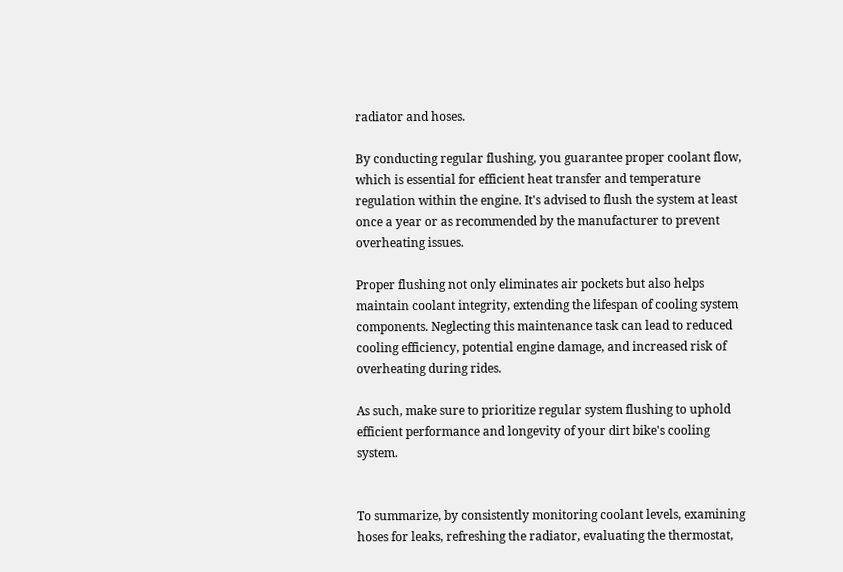radiator and hoses.

By conducting regular flushing, you guarantee proper coolant flow, which is essential for efficient heat transfer and temperature regulation within the engine. It's advised to flush the system at least once a year or as recommended by the manufacturer to prevent overheating issues.

Proper flushing not only eliminates air pockets but also helps maintain coolant integrity, extending the lifespan of cooling system components. Neglecting this maintenance task can lead to reduced cooling efficiency, potential engine damage, and increased risk of overheating during rides.

As such, make sure to prioritize regular system flushing to uphold efficient performance and longevity of your dirt bike's cooling system.


To summarize, by consistently monitoring coolant levels, examining hoses for leaks, refreshing the radiator, evaluating the thermostat,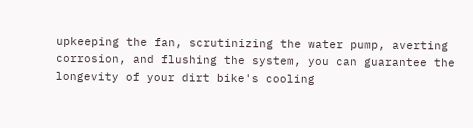upkeeping the fan, scrutinizing the water pump, averting corrosion, and flushing the system, you can guarantee the longevity of your dirt bike's cooling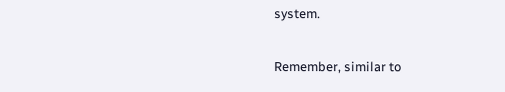system.

Remember, similar to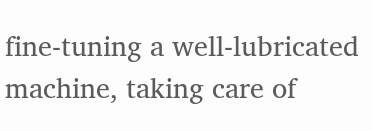fine-tuning a well-lubricated machine, taking care of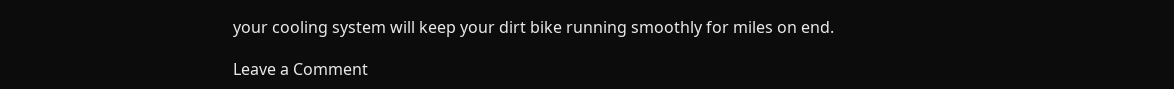your cooling system will keep your dirt bike running smoothly for miles on end.

Leave a Comment